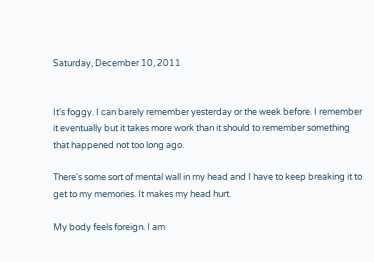Saturday, December 10, 2011


It's foggy. I can barely remember yesterday or the week before. I remember it eventually but it takes more work than it should to remember something that happened not too long ago.

There's some sort of mental wall in my head and I have to keep breaking it to get to my memories. It makes my head hurt.

My body feels foreign. I am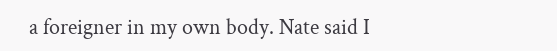a foreigner in my own body. Nate said I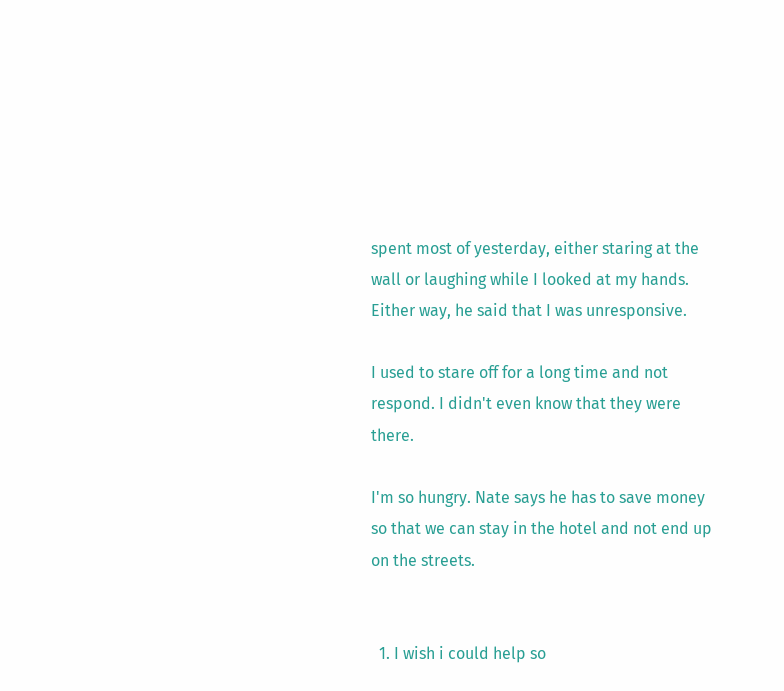spent most of yesterday, either staring at the wall or laughing while I looked at my hands. Either way, he said that I was unresponsive.

I used to stare off for a long time and not respond. I didn't even know that they were there.

I'm so hungry. Nate says he has to save money so that we can stay in the hotel and not end up on the streets.


  1. I wish i could help so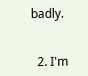badly.


  2. I'm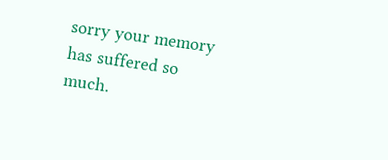sorry your memory has suffered so much.